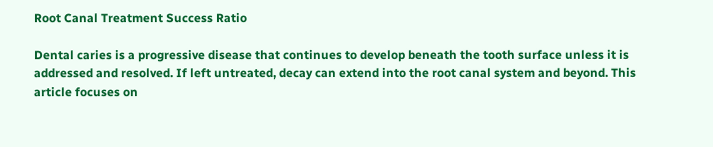Root Canal Treatment Success Ratio

Dental caries is a progressive disease that continues to develop beneath the tooth surface unless it is addressed and resolved. If left untreated, decay can extend into the root canal system and beyond. This article focuses on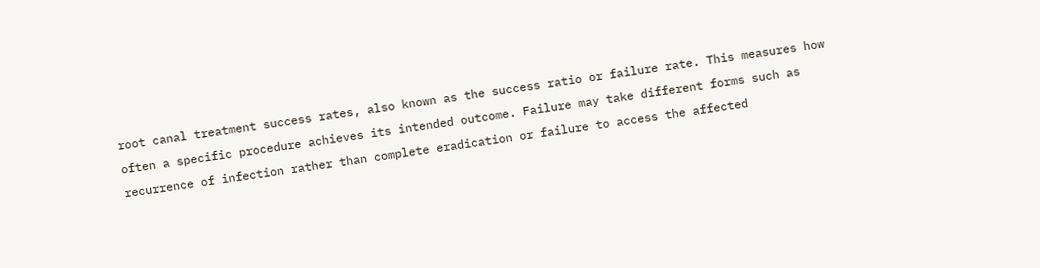root canal treatment success rates, also known as the success ratio or failure rate. This measures how often a specific procedure achieves its intended outcome. Failure may take different forms such as recurrence of infection rather than complete eradication or failure to access the affected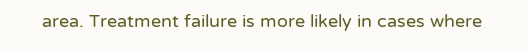area. Treatment failure is more likely in cases where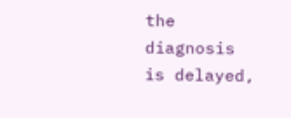the diagnosis is delayed,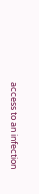access to an infection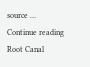source … Continue reading Root Canal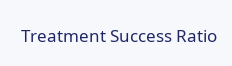Treatment Success Ratio